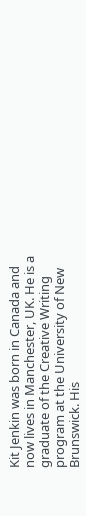Kit Jenkin was born in Canada and now lives in Manchester, UK. He is a graduate of the Creative Writing program at the University of New Brunswick. His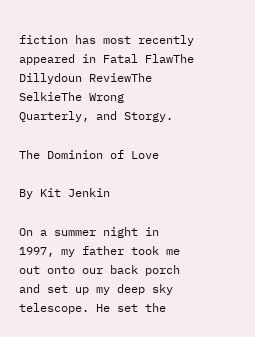fiction has most recently appeared in Fatal FlawThe Dillydoun ReviewThe SelkieThe Wrong Quarterly, and Storgy.

The Dominion of Love

By Kit Jenkin

On a summer night in 1997, my father took me out onto our back porch and set up my deep sky telescope. He set the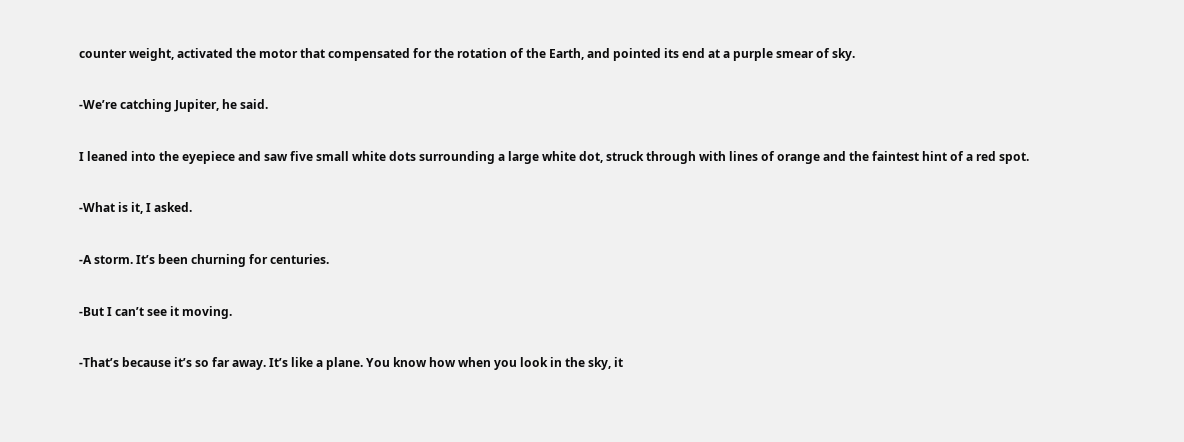counter weight, activated the motor that compensated for the rotation of the Earth, and pointed its end at a purple smear of sky.

-We’re catching Jupiter, he said.

I leaned into the eyepiece and saw five small white dots surrounding a large white dot, struck through with lines of orange and the faintest hint of a red spot.

-What is it, I asked.

-A storm. It’s been churning for centuries.

-But I can’t see it moving.

-That’s because it’s so far away. It’s like a plane. You know how when you look in the sky, it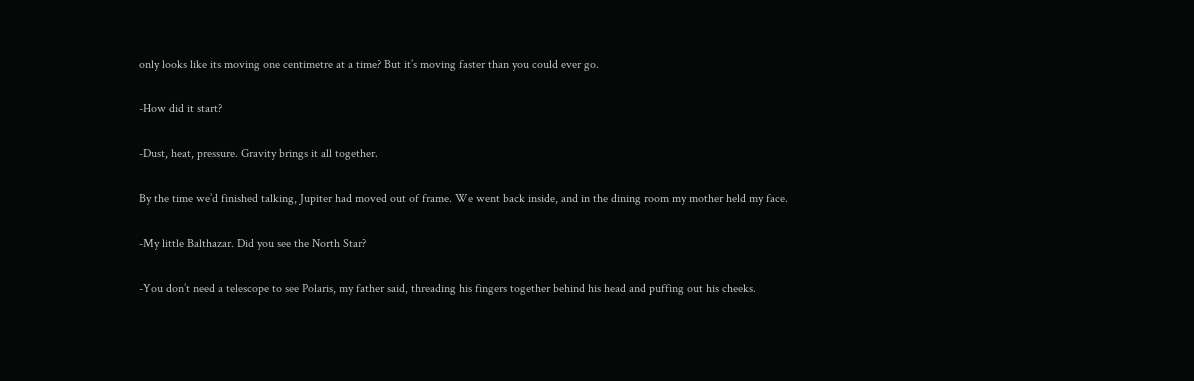only looks like its moving one centimetre at a time? But it’s moving faster than you could ever go.

-How did it start?

-Dust, heat, pressure. Gravity brings it all together.

By the time we’d finished talking, Jupiter had moved out of frame. We went back inside, and in the dining room my mother held my face.

-My little Balthazar. Did you see the North Star?

-You don’t need a telescope to see Polaris, my father said, threading his fingers together behind his head and puffing out his cheeks.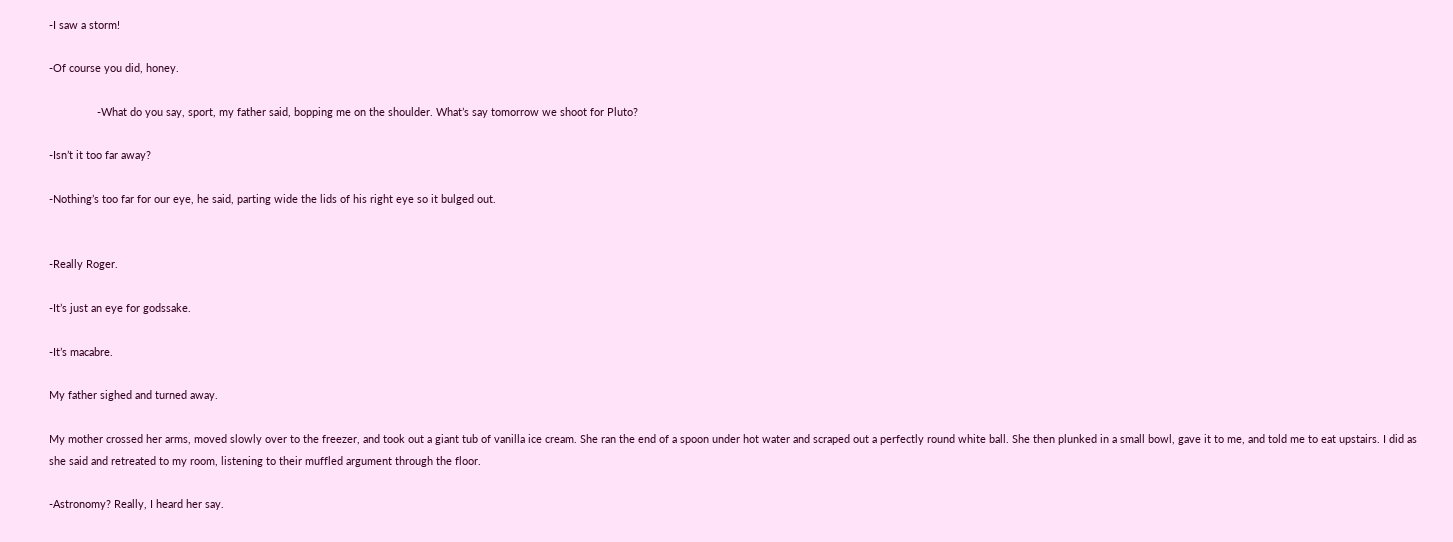-I saw a storm!

-Of course you did, honey.

                -What do you say, sport, my father said, bopping me on the shoulder. What’s say tomorrow we shoot for Pluto?

-Isn’t it too far away?

-Nothing’s too far for our eye, he said, parting wide the lids of his right eye so it bulged out.


-Really Roger.

-It’s just an eye for godssake.

-It’s macabre.

My father sighed and turned away.

My mother crossed her arms, moved slowly over to the freezer, and took out a giant tub of vanilla ice cream. She ran the end of a spoon under hot water and scraped out a perfectly round white ball. She then plunked in a small bowl, gave it to me, and told me to eat upstairs. I did as she said and retreated to my room, listening to their muffled argument through the floor.

-Astronomy? Really, I heard her say.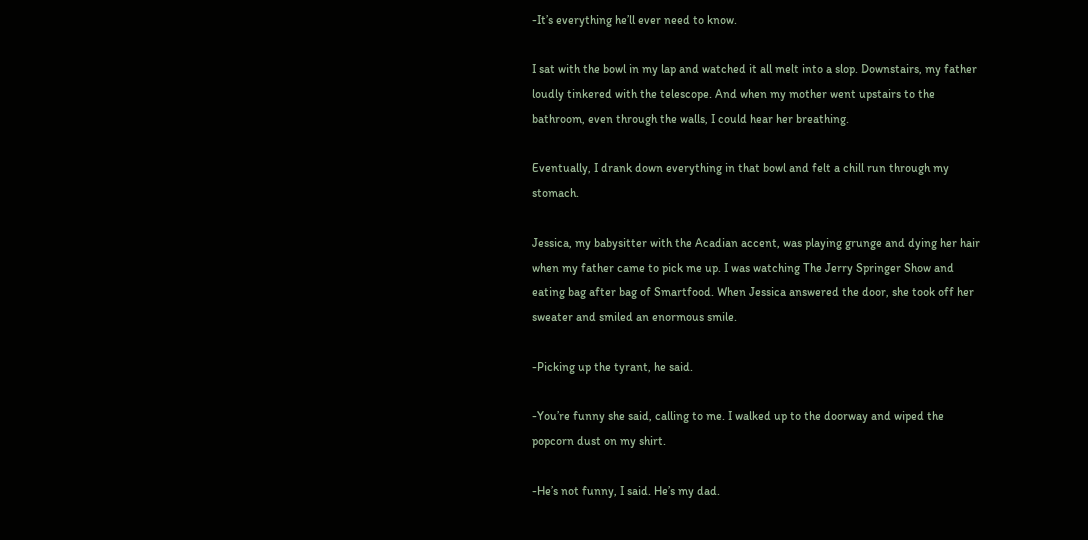-It’s everything he’ll ever need to know.

I sat with the bowl in my lap and watched it all melt into a slop. Downstairs, my father loudly tinkered with the telescope. And when my mother went upstairs to the bathroom, even through the walls, I could hear her breathing.

Eventually, I drank down everything in that bowl and felt a chill run through my stomach.

Jessica, my babysitter with the Acadian accent, was playing grunge and dying her hair when my father came to pick me up. I was watching The Jerry Springer Show and eating bag after bag of Smartfood. When Jessica answered the door, she took off her sweater and smiled an enormous smile.

-Picking up the tyrant, he said.

-You’re funny she said, calling to me. I walked up to the doorway and wiped the popcorn dust on my shirt.

-He’s not funny, I said. He’s my dad.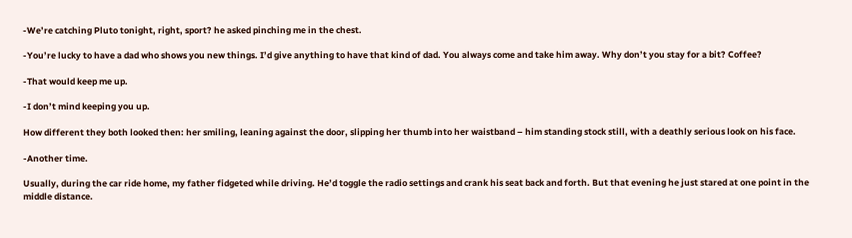-We’re catching Pluto tonight, right, sport? he asked pinching me in the chest.

-You’re lucky to have a dad who shows you new things. I’d give anything to have that kind of dad. You always come and take him away. Why don’t you stay for a bit? Coffee?

-That would keep me up.

-I don’t mind keeping you up.

How different they both looked then: her smiling, leaning against the door, slipping her thumb into her waistband – him standing stock still, with a deathly serious look on his face.

-Another time.

Usually, during the car ride home, my father fidgeted while driving. He’d toggle the radio settings and crank his seat back and forth. But that evening he just stared at one point in the middle distance.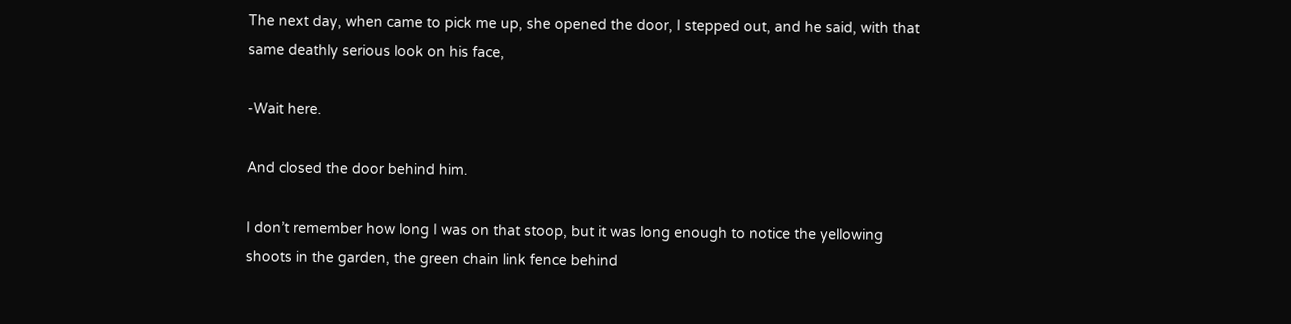The next day, when came to pick me up, she opened the door, I stepped out, and he said, with that same deathly serious look on his face,

-Wait here.

And closed the door behind him.

I don’t remember how long I was on that stoop, but it was long enough to notice the yellowing shoots in the garden, the green chain link fence behind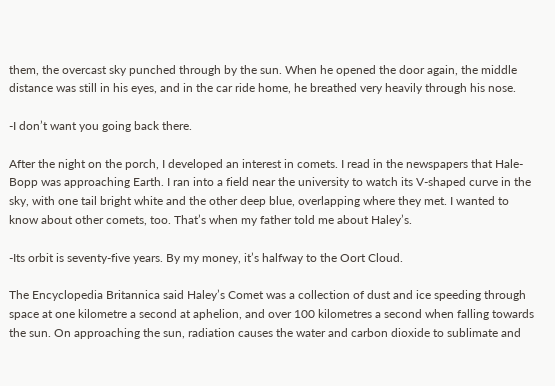them, the overcast sky punched through by the sun. When he opened the door again, the middle distance was still in his eyes, and in the car ride home, he breathed very heavily through his nose.

-I don’t want you going back there.

After the night on the porch, I developed an interest in comets. I read in the newspapers that Hale-Bopp was approaching Earth. I ran into a field near the university to watch its V-shaped curve in the sky, with one tail bright white and the other deep blue, overlapping where they met. I wanted to know about other comets, too. That’s when my father told me about Haley’s.

-Its orbit is seventy-five years. By my money, it’s halfway to the Oort Cloud.

The Encyclopedia Britannica said Haley’s Comet was a collection of dust and ice speeding through space at one kilometre a second at aphelion, and over 100 kilometres a second when falling towards the sun. On approaching the sun, radiation causes the water and carbon dioxide to sublimate and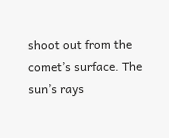shoot out from the comet’s surface. The sun’s rays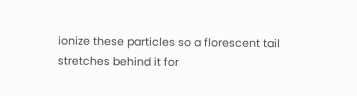ionize these particles so a florescent tail stretches behind it for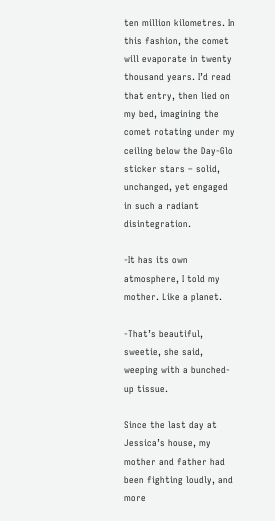ten million kilometres. In this fashion, the comet will evaporate in twenty thousand years. I’d read that entry, then lied on my bed, imagining the comet rotating under my ceiling below the Day-Glo sticker stars – solid, unchanged, yet engaged in such a radiant disintegration.

-It has its own atmosphere, I told my mother. Like a planet.

-That’s beautiful, sweetie, she said, weeping with a bunched-up tissue.

Since the last day at Jessica’s house, my mother and father had been fighting loudly, and more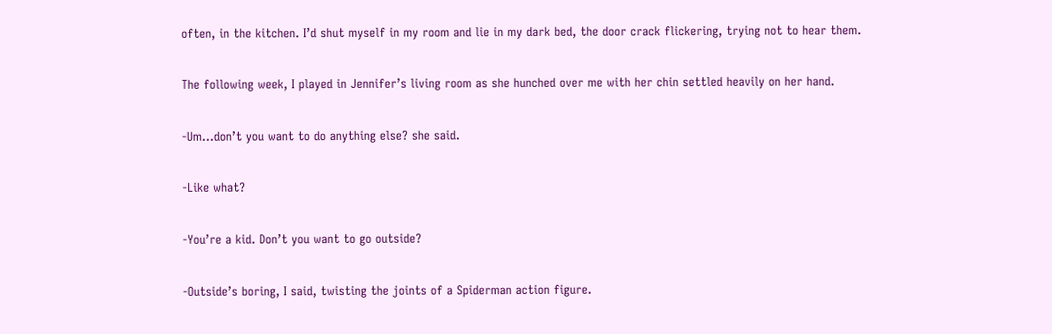often, in the kitchen. I’d shut myself in my room and lie in my dark bed, the door crack flickering, trying not to hear them.

The following week, I played in Jennifer’s living room as she hunched over me with her chin settled heavily on her hand.

-Um…don’t you want to do anything else? she said.

-Like what?

-You’re a kid. Don’t you want to go outside?

-Outside’s boring, I said, twisting the joints of a Spiderman action figure.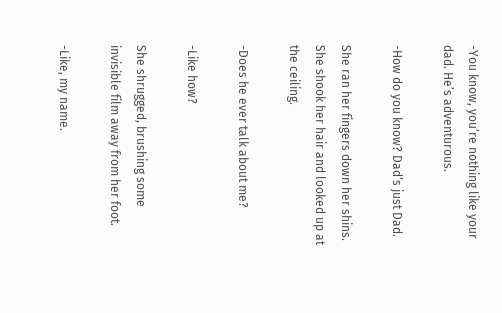-You know, you’re nothing like your dad. He’s adventurous.

-How do you know? Dad’s just Dad.

She ran her fingers down her shins. She shook her hair and looked up at the ceiling.

-Does he ever talk about me?

-Like how?

She shrugged, brushing some invisible film away from her foot.

-Like, my name.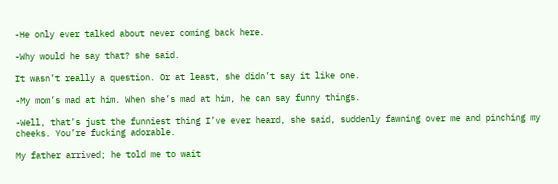-He only ever talked about never coming back here.

-Why would he say that? she said.

It wasn’t really a question. Or at least, she didn’t say it like one.

-My mom’s mad at him. When she’s mad at him, he can say funny things.

-Well, that’s just the funniest thing I’ve ever heard, she said, suddenly fawning over me and pinching my cheeks. You’re fucking adorable.

My father arrived; he told me to wait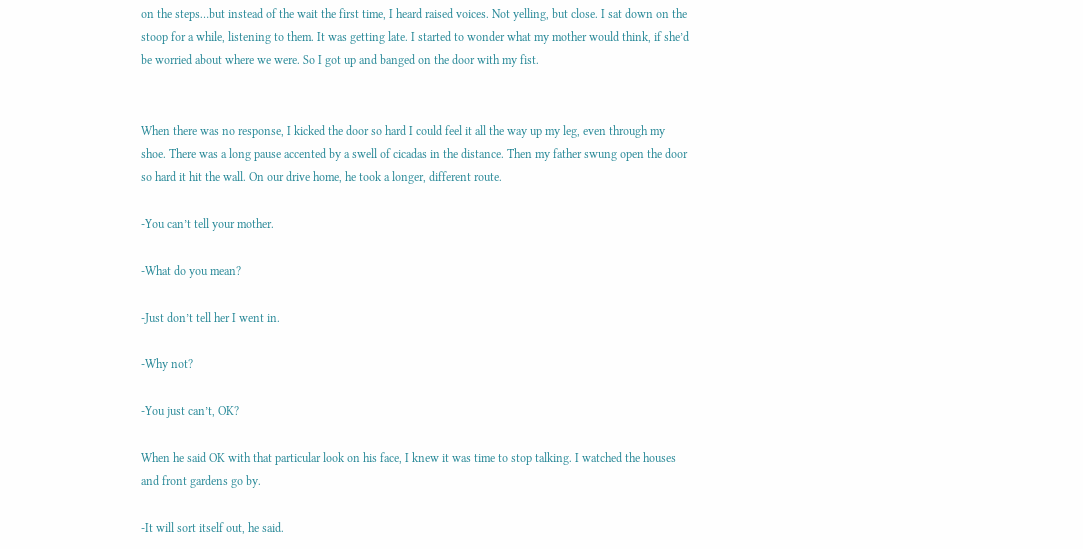on the steps…but instead of the wait the first time, I heard raised voices. Not yelling, but close. I sat down on the stoop for a while, listening to them. It was getting late. I started to wonder what my mother would think, if she’d be worried about where we were. So I got up and banged on the door with my fist.


When there was no response, I kicked the door so hard I could feel it all the way up my leg, even through my shoe. There was a long pause accented by a swell of cicadas in the distance. Then my father swung open the door so hard it hit the wall. On our drive home, he took a longer, different route.

-You can’t tell your mother.

-What do you mean?

-Just don’t tell her I went in.

-Why not?

-You just can’t, OK?

When he said OK with that particular look on his face, I knew it was time to stop talking. I watched the houses and front gardens go by.

-It will sort itself out, he said.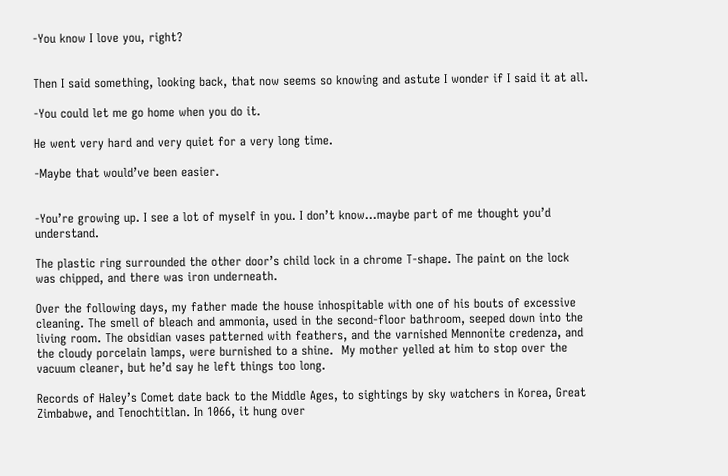-You know I love you, right?


Then I said something, looking back, that now seems so knowing and astute I wonder if I said it at all.

-You could let me go home when you do it.

He went very hard and very quiet for a very long time.

-Maybe that would’ve been easier.


-You’re growing up. I see a lot of myself in you. I don’t know…maybe part of me thought you’d understand.

The plastic ring surrounded the other door’s child lock in a chrome T-shape. The paint on the lock was chipped, and there was iron underneath.

Over the following days, my father made the house inhospitable with one of his bouts of excessive cleaning. The smell of bleach and ammonia, used in the second-floor bathroom, seeped down into the living room. The obsidian vases patterned with feathers, and the varnished Mennonite credenza, and the cloudy porcelain lamps, were burnished to a shine.  My mother yelled at him to stop over the vacuum cleaner, but he’d say he left things too long.

Records of Haley’s Comet date back to the Middle Ages, to sightings by sky watchers in Korea, Great Zimbabwe, and Tenochtitlan. In 1066, it hung over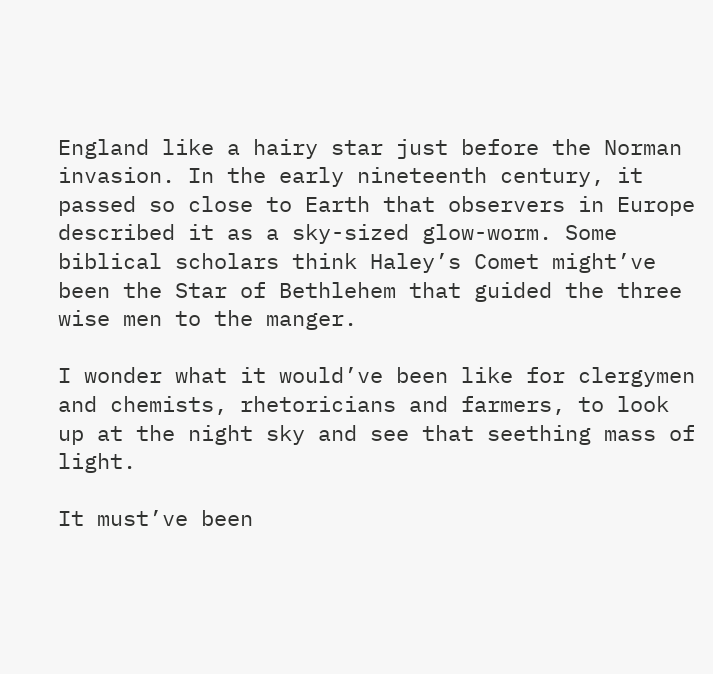England like a hairy star just before the Norman invasion. In the early nineteenth century, it passed so close to Earth that observers in Europe described it as a sky-sized glow-worm. Some biblical scholars think Haley’s Comet might’ve been the Star of Bethlehem that guided the three wise men to the manger.

I wonder what it would’ve been like for clergymen and chemists, rhetoricians and farmers, to look up at the night sky and see that seething mass of light.

It must’ve been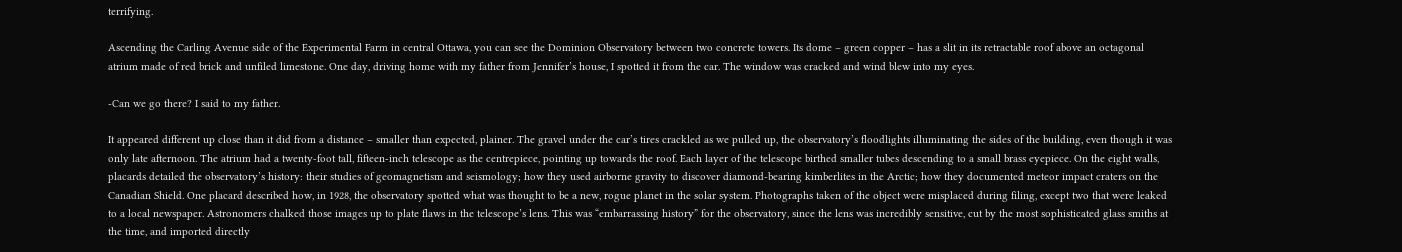terrifying.

Ascending the Carling Avenue side of the Experimental Farm in central Ottawa, you can see the Dominion Observatory between two concrete towers. Its dome – green copper – has a slit in its retractable roof above an octagonal atrium made of red brick and unfiled limestone. One day, driving home with my father from Jennifer’s house, I spotted it from the car. The window was cracked and wind blew into my eyes.

-Can we go there? I said to my father.

It appeared different up close than it did from a distance – smaller than expected, plainer. The gravel under the car’s tires crackled as we pulled up, the observatory’s floodlights illuminating the sides of the building, even though it was only late afternoon. The atrium had a twenty-foot tall, fifteen-inch telescope as the centrepiece, pointing up towards the roof. Each layer of the telescope birthed smaller tubes descending to a small brass eyepiece. On the eight walls, placards detailed the observatory’s history: their studies of geomagnetism and seismology; how they used airborne gravity to discover diamond-bearing kimberlites in the Arctic; how they documented meteor impact craters on the Canadian Shield. One placard described how, in 1928, the observatory spotted what was thought to be a new, rogue planet in the solar system. Photographs taken of the object were misplaced during filing, except two that were leaked to a local newspaper. Astronomers chalked those images up to plate flaws in the telescope’s lens. This was “embarrassing history” for the observatory, since the lens was incredibly sensitive, cut by the most sophisticated glass smiths at the time, and imported directly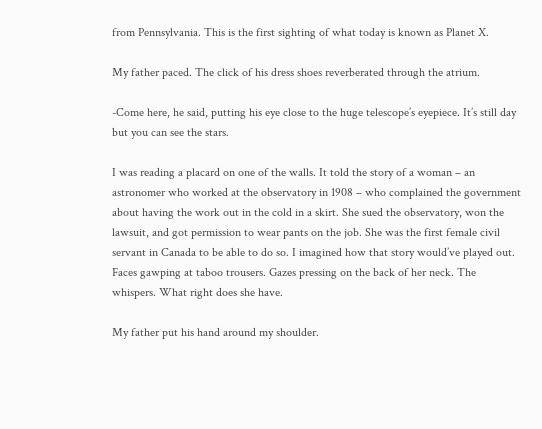from Pennsylvania. This is the first sighting of what today is known as Planet X.

My father paced. The click of his dress shoes reverberated through the atrium.

-Come here, he said, putting his eye close to the huge telescope’s eyepiece. It’s still day but you can see the stars.

I was reading a placard on one of the walls. It told the story of a woman – an astronomer who worked at the observatory in 1908 – who complained the government about having the work out in the cold in a skirt. She sued the observatory, won the lawsuit, and got permission to wear pants on the job. She was the first female civil servant in Canada to be able to do so. I imagined how that story would’ve played out. Faces gawping at taboo trousers. Gazes pressing on the back of her neck. The whispers. What right does she have.

My father put his hand around my shoulder.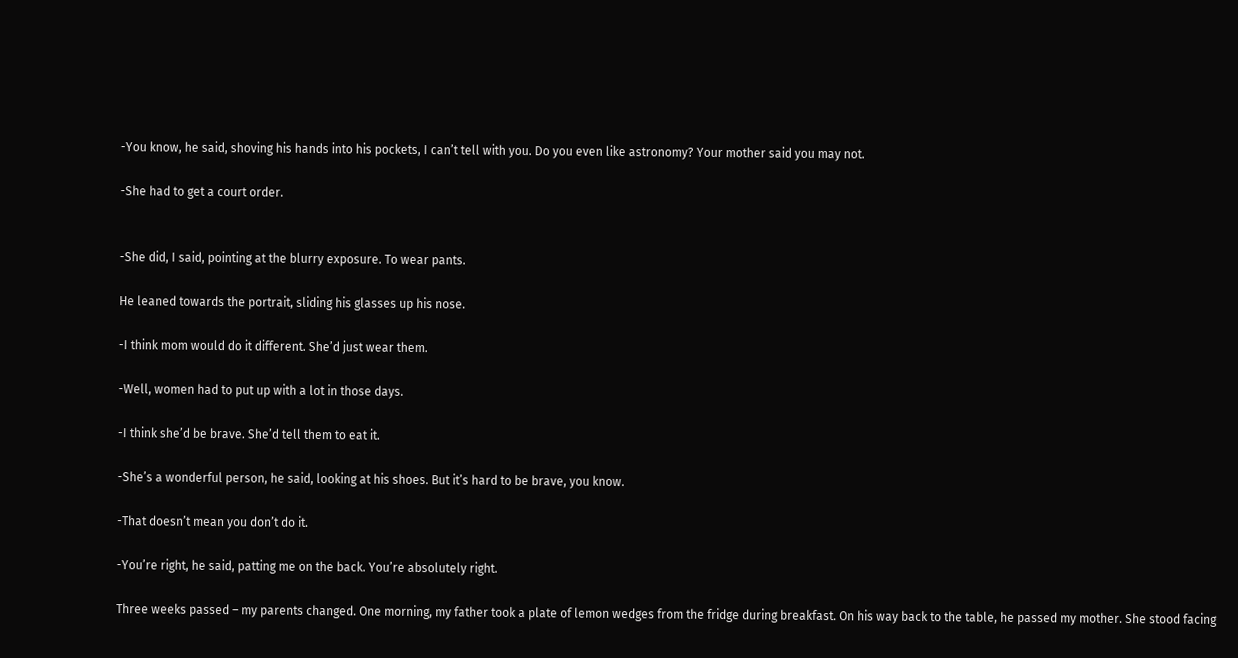-You know, he said, shoving his hands into his pockets, I can’t tell with you. Do you even like astronomy? Your mother said you may not.

-She had to get a court order.


-She did, I said, pointing at the blurry exposure. To wear pants.

He leaned towards the portrait, sliding his glasses up his nose.

-I think mom would do it different. She’d just wear them.

-Well, women had to put up with a lot in those days.

-I think she’d be brave. She’d tell them to eat it.

-She’s a wonderful person, he said, looking at his shoes. But it’s hard to be brave, you know.

-That doesn’t mean you don’t do it.

-You’re right, he said, patting me on the back. You’re absolutely right.

Three weeks passed – my parents changed. One morning, my father took a plate of lemon wedges from the fridge during breakfast. On his way back to the table, he passed my mother. She stood facing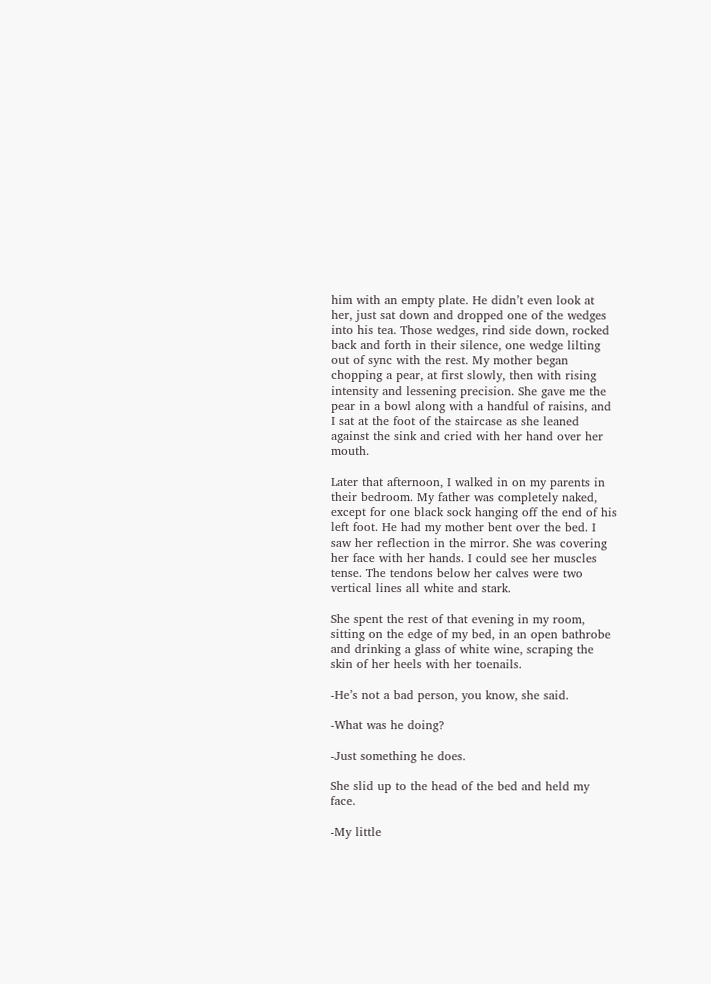him with an empty plate. He didn’t even look at her, just sat down and dropped one of the wedges into his tea. Those wedges, rind side down, rocked back and forth in their silence, one wedge lilting out of sync with the rest. My mother began chopping a pear, at first slowly, then with rising intensity and lessening precision. She gave me the pear in a bowl along with a handful of raisins, and I sat at the foot of the staircase as she leaned against the sink and cried with her hand over her mouth.

Later that afternoon, I walked in on my parents in their bedroom. My father was completely naked, except for one black sock hanging off the end of his left foot. He had my mother bent over the bed. I saw her reflection in the mirror. She was covering her face with her hands. I could see her muscles tense. The tendons below her calves were two vertical lines all white and stark.

She spent the rest of that evening in my room, sitting on the edge of my bed, in an open bathrobe and drinking a glass of white wine, scraping the skin of her heels with her toenails.

-He’s not a bad person, you know, she said.

-What was he doing?

-Just something he does.

She slid up to the head of the bed and held my face.

-My little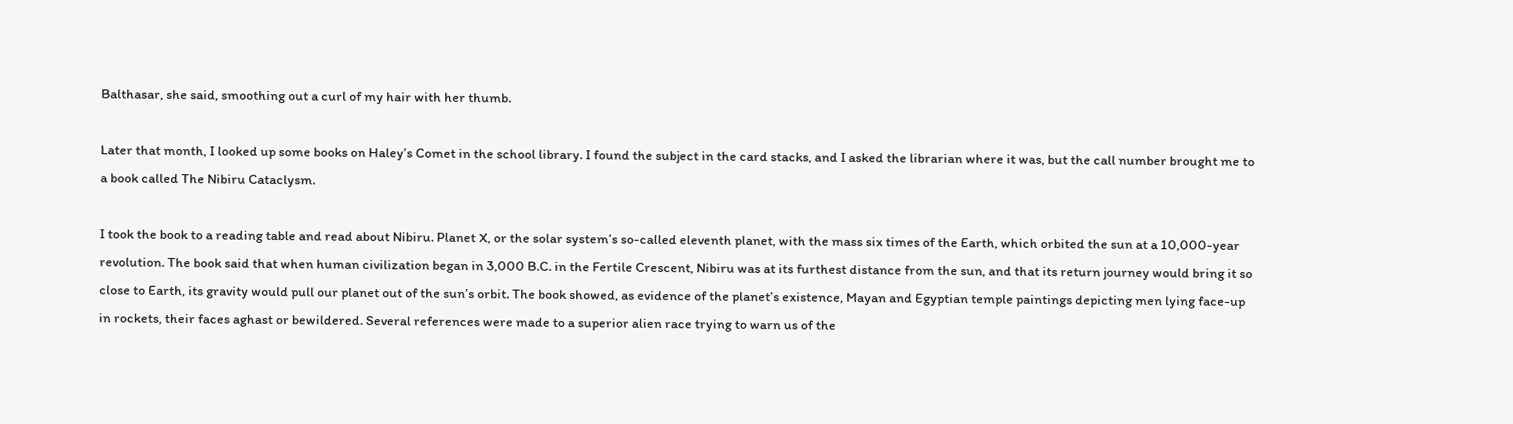Balthasar, she said, smoothing out a curl of my hair with her thumb.

Later that month, I looked up some books on Haley’s Comet in the school library. I found the subject in the card stacks, and I asked the librarian where it was, but the call number brought me to a book called The Nibiru Cataclysm.

I took the book to a reading table and read about Nibiru. Planet X, or the solar system’s so-called eleventh planet, with the mass six times of the Earth, which orbited the sun at a 10,000-year revolution. The book said that when human civilization began in 3,000 B.C. in the Fertile Crescent, Nibiru was at its furthest distance from the sun, and that its return journey would bring it so close to Earth, its gravity would pull our planet out of the sun’s orbit. The book showed, as evidence of the planet’s existence, Mayan and Egyptian temple paintings depicting men lying face-up in rockets, their faces aghast or bewildered. Several references were made to a superior alien race trying to warn us of the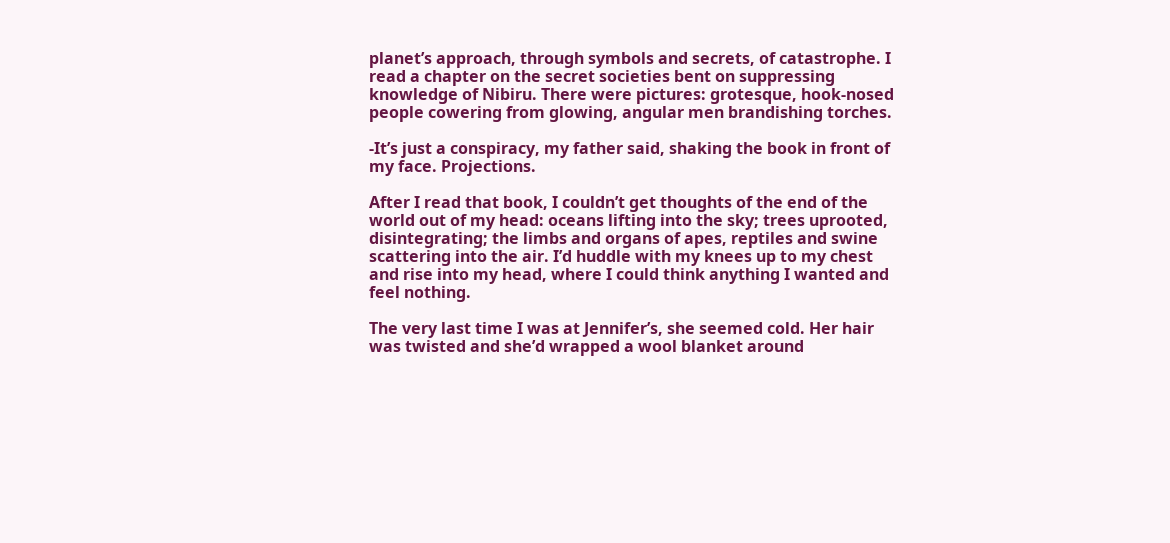planet’s approach, through symbols and secrets, of catastrophe. I read a chapter on the secret societies bent on suppressing knowledge of Nibiru. There were pictures: grotesque, hook-nosed people cowering from glowing, angular men brandishing torches.

-It’s just a conspiracy, my father said, shaking the book in front of my face. Projections.

After I read that book, I couldn’t get thoughts of the end of the world out of my head: oceans lifting into the sky; trees uprooted, disintegrating; the limbs and organs of apes, reptiles and swine scattering into the air. I’d huddle with my knees up to my chest and rise into my head, where I could think anything I wanted and feel nothing.

The very last time I was at Jennifer’s, she seemed cold. Her hair was twisted and she’d wrapped a wool blanket around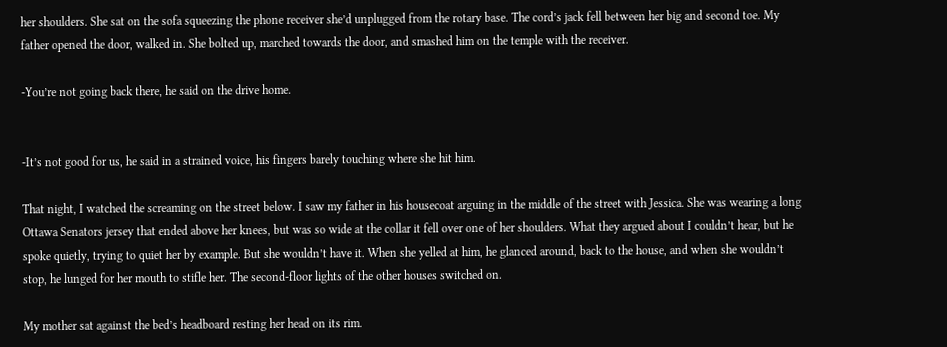her shoulders. She sat on the sofa squeezing the phone receiver she’d unplugged from the rotary base. The cord’s jack fell between her big and second toe. My father opened the door, walked in. She bolted up, marched towards the door, and smashed him on the temple with the receiver.

-You’re not going back there, he said on the drive home.


-It’s not good for us, he said in a strained voice, his fingers barely touching where she hit him.

That night, I watched the screaming on the street below. I saw my father in his housecoat arguing in the middle of the street with Jessica. She was wearing a long Ottawa Senators jersey that ended above her knees, but was so wide at the collar it fell over one of her shoulders. What they argued about I couldn’t hear, but he spoke quietly, trying to quiet her by example. But she wouldn’t have it. When she yelled at him, he glanced around, back to the house, and when she wouldn’t stop, he lunged for her mouth to stifle her. The second-floor lights of the other houses switched on.

My mother sat against the bed’s headboard resting her head on its rim.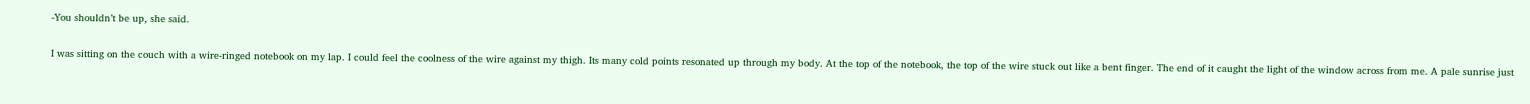-You shouldn’t be up, she said.

I was sitting on the couch with a wire-ringed notebook on my lap. I could feel the coolness of the wire against my thigh. Its many cold points resonated up through my body. At the top of the notebook, the top of the wire stuck out like a bent finger. The end of it caught the light of the window across from me. A pale sunrise just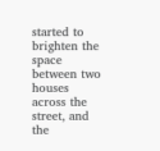started to brighten the space between two houses across the street, and the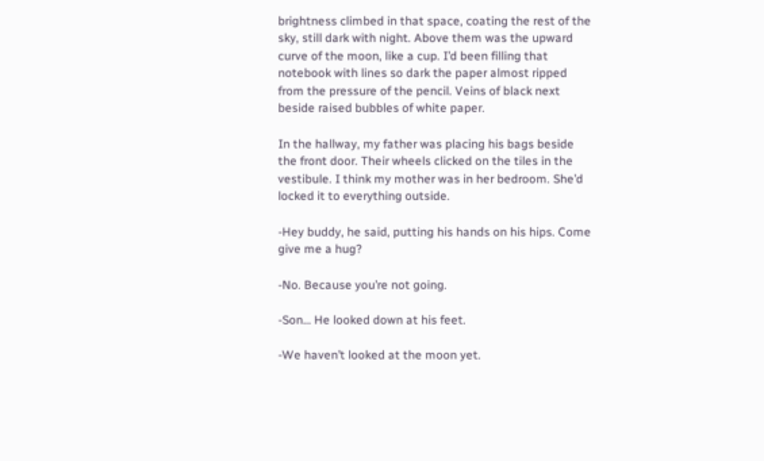brightness climbed in that space, coating the rest of the sky, still dark with night. Above them was the upward curve of the moon, like a cup. I’d been filling that notebook with lines so dark the paper almost ripped from the pressure of the pencil. Veins of black next beside raised bubbles of white paper.

In the hallway, my father was placing his bags beside the front door. Their wheels clicked on the tiles in the vestibule. I think my mother was in her bedroom. She’d locked it to everything outside.

-Hey buddy, he said, putting his hands on his hips. Come give me a hug?

-No. Because you’re not going.

-Son… He looked down at his feet.

-We haven’t looked at the moon yet.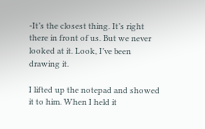-It’s the closest thing. It’s right there in front of us. But we never looked at it. Look, I’ve been drawing it.

I lifted up the notepad and showed it to him. When I held it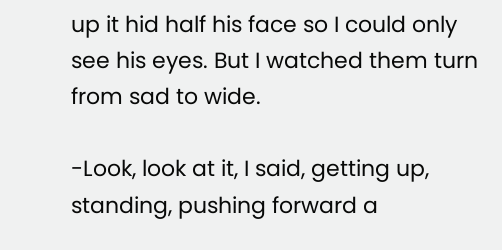up it hid half his face so I could only see his eyes. But I watched them turn from sad to wide.

-Look, look at it, I said, getting up, standing, pushing forward a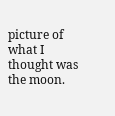picture of what I thought was the moon.